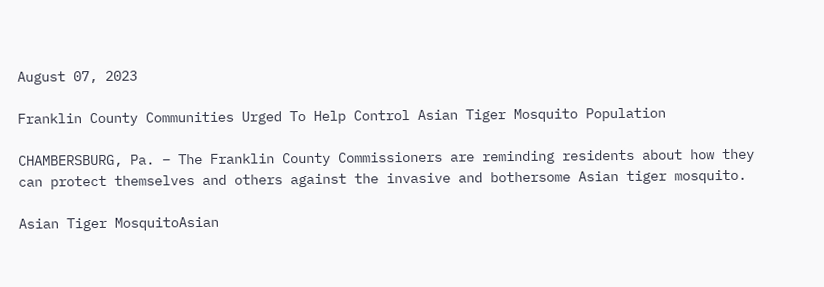August 07, 2023

Franklin County Communities Urged To Help Control Asian Tiger Mosquito Population

CHAMBERSBURG, Pa. – The Franklin County Commissioners are reminding residents about how they can protect themselves and others against the invasive and bothersome Asian tiger mosquito.

Asian Tiger MosquitoAsian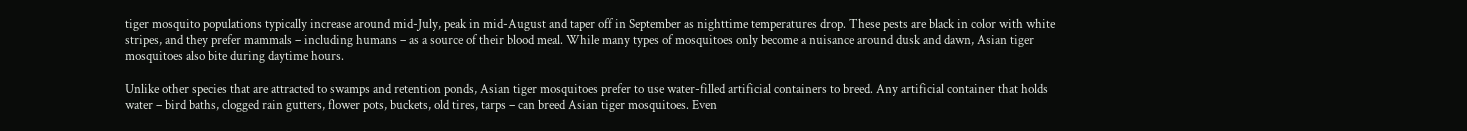tiger mosquito populations typically increase around mid-July, peak in mid-August and taper off in September as nighttime temperatures drop. These pests are black in color with white stripes, and they prefer mammals – including humans – as a source of their blood meal. While many types of mosquitoes only become a nuisance around dusk and dawn, Asian tiger mosquitoes also bite during daytime hours.

Unlike other species that are attracted to swamps and retention ponds, Asian tiger mosquitoes prefer to use water-filled artificial containers to breed. Any artificial container that holds water – bird baths, clogged rain gutters, flower pots, buckets, old tires, tarps – can breed Asian tiger mosquitoes. Even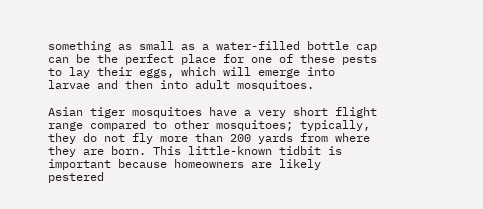something as small as a water-filled bottle cap can be the perfect place for one of these pests to lay their eggs, which will emerge into larvae and then into adult mosquitoes.

Asian tiger mosquitoes have a very short flight range compared to other mosquitoes; typically, they do not fly more than 200 yards from where they are born. This little-known tidbit is important because homeowners are likely pestered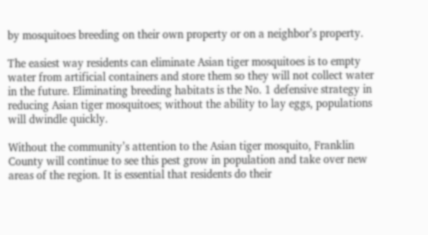by mosquitoes breeding on their own property or on a neighbor’s property.

The easiest way residents can eliminate Asian tiger mosquitoes is to empty water from artificial containers and store them so they will not collect water in the future. Eliminating breeding habitats is the No. 1 defensive strategy in reducing Asian tiger mosquitoes; without the ability to lay eggs, populations will dwindle quickly.

Without the community’s attention to the Asian tiger mosquito, Franklin County will continue to see this pest grow in population and take over new areas of the region. It is essential that residents do their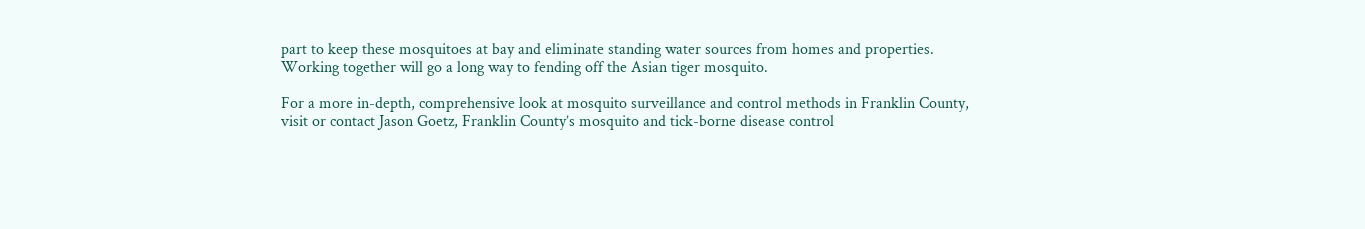part to keep these mosquitoes at bay and eliminate standing water sources from homes and properties. Working together will go a long way to fending off the Asian tiger mosquito.

For a more in-depth, comprehensive look at mosquito surveillance and control methods in Franklin County, visit or contact Jason Goetz, Franklin County’s mosquito and tick-borne disease control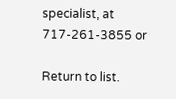specialist, at 717-261-3855 or

Return to list.